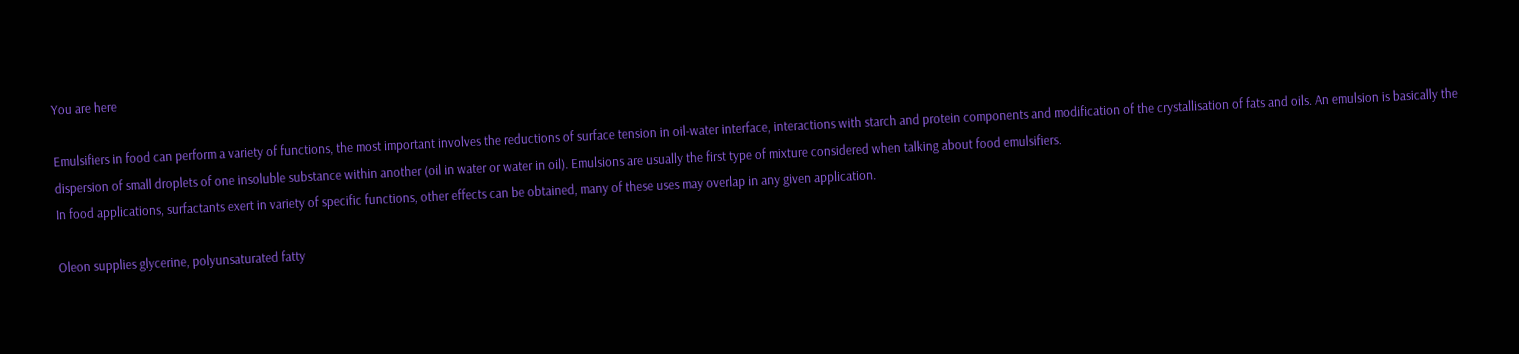You are here

Emulsifiers in food can perform a variety of functions, the most important involves the reductions of surface tension in oil-water interface, interactions with starch and protein components and modification of the crystallisation of fats and oils. An emulsion is basically the dispersion of small droplets of one insoluble substance within another (oil in water or water in oil). Emulsions are usually the first type of mixture considered when talking about food emulsifiers.
In food applications, surfactants exert in variety of specific functions, other effects can be obtained, many of these uses may overlap in any given application.

Oleon supplies glycerine, polyunsaturated fatty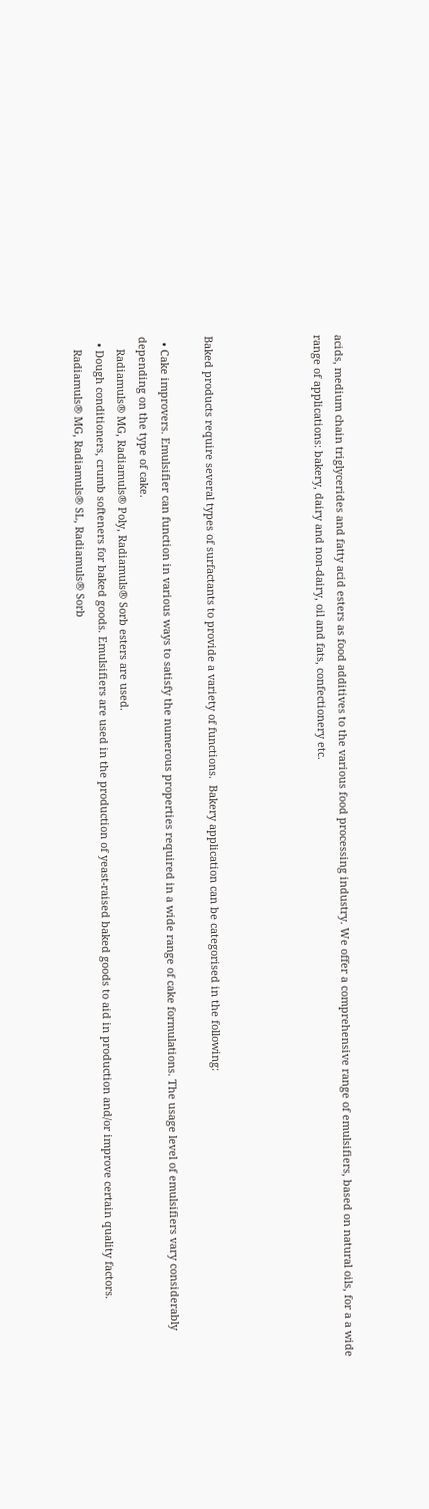acids, medium chain triglycerides and fatty acid esters as food additives to the various food processing industry. We offer a comprehensive range of emulsifiers, based on natural oils, for a a wide range of applications: bakery, dairy and non-dairy, oil and fats, confectionery etc.




Baked products require several types of surfactants to provide a variety of functions.  Bakery application can be categorised in the following:

  • Cake improvers. Emulsifier can function in various ways to satisfy the numerous properties required in a wide range of cake formulations. The usage level of emulsifiers vary considerably depending on the type of cake.
    Radiamuls® MG, Radiamuls® Poly, Radiamuls® Sorb esters are used.
  • Dough conditioners, crumb softeners for baked goods. Emulsifiers are used in the production of yeast-raised baked goods to aid in production and/or improve certain quality factors.
    Radiamuls® MG, Radiamuls® SL, Radiamuls® Sorb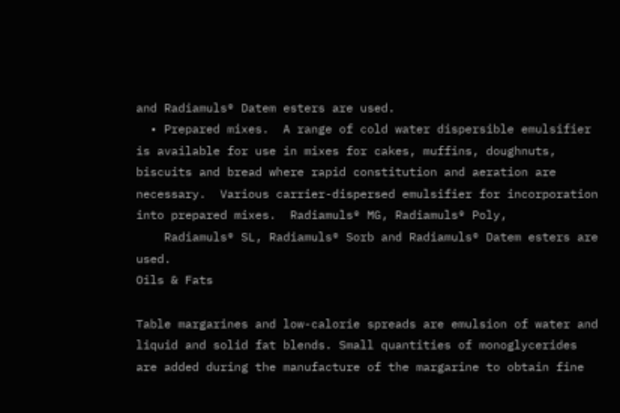and Radiamuls® Datem esters are used.
  • Prepared mixes.  A range of cold water dispersible emulsifier is available for use in mixes for cakes, muffins, doughnuts, biscuits and bread where rapid constitution and aeration are necessary.  Various carrier-dispersed emulsifier for incorporation into prepared mixes.  Radiamuls® MG, Radiamuls® Poly,
    Radiamuls® SL, Radiamuls® Sorb and Radiamuls® Datem esters are used.
Oils & Fats

Table margarines and low-calorie spreads are emulsion of water and liquid and solid fat blends. Small quantities of monoglycerides are added during the manufacture of the margarine to obtain fine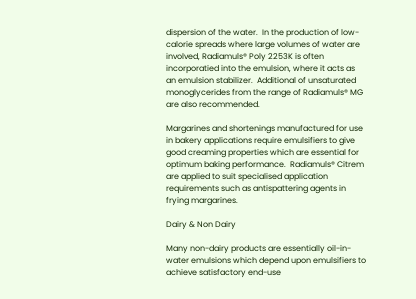dispersion of the water.  In the production of low-calorie spreads where large volumes of water are involved, Radiamuls® Poly 2253K is often incorporatied into the emulsion, where it acts as an emulsion stabilizer.  Additional of unsaturated monoglycerides from the range of Radiamuls® MG are also recommended.

Margarines and shortenings manufactured for use in bakery applications require emulsifiers to give good creaming properties which are essential for optimum baking performance.  Radiamuls® Citrem are applied to suit specialised application requirements such as antispattering agents in frying margarines.

Dairy & Non Dairy

Many non-dairy products are essentially oil-in-water emulsions which depend upon emulsifiers to achieve satisfactory end-use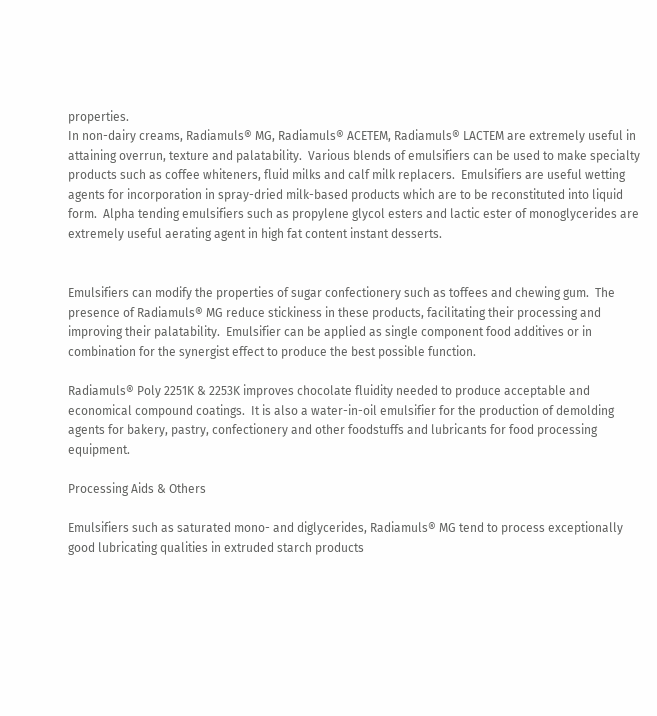properties.
In non-dairy creams, Radiamuls® MG, Radiamuls® ACETEM, Radiamuls® LACTEM are extremely useful in attaining overrun, texture and palatability.  Various blends of emulsifiers can be used to make specialty products such as coffee whiteners, fluid milks and calf milk replacers.  Emulsifiers are useful wetting agents for incorporation in spray-dried milk-based products which are to be reconstituted into liquid form.  Alpha tending emulsifiers such as propylene glycol esters and lactic ester of monoglycerides are extremely useful aerating agent in high fat content instant desserts.


Emulsifiers can modify the properties of sugar confectionery such as toffees and chewing gum.  The presence of Radiamuls® MG reduce stickiness in these products, facilitating their processing and improving their palatability.  Emulsifier can be applied as single component food additives or in combination for the synergist effect to produce the best possible function.

Radiamuls® Poly 2251K & 2253K improves chocolate fluidity needed to produce acceptable and economical compound coatings.  It is also a water-in-oil emulsifier for the production of demolding agents for bakery, pastry, confectionery and other foodstuffs and lubricants for food processing equipment.

Processing Aids & Others

Emulsifiers such as saturated mono- and diglycerides, Radiamuls® MG tend to process exceptionally good lubricating qualities in extruded starch products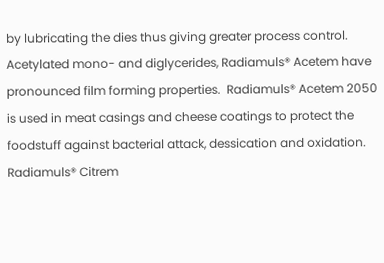by lubricating the dies thus giving greater process control.
Acetylated mono- and diglycerides, Radiamuls® Acetem have pronounced film forming properties.  Radiamuls® Acetem 2050 is used in meat casings and cheese coatings to protect the foodstuff against bacterial attack, dessication and oxidation.
Radiamuls® Citrem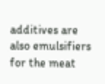additives are also emulsifiers for the meat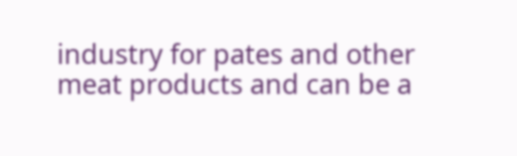industry for pates and other meat products and can be a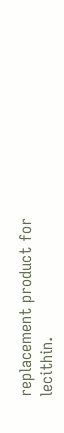replacement product for lecithin.